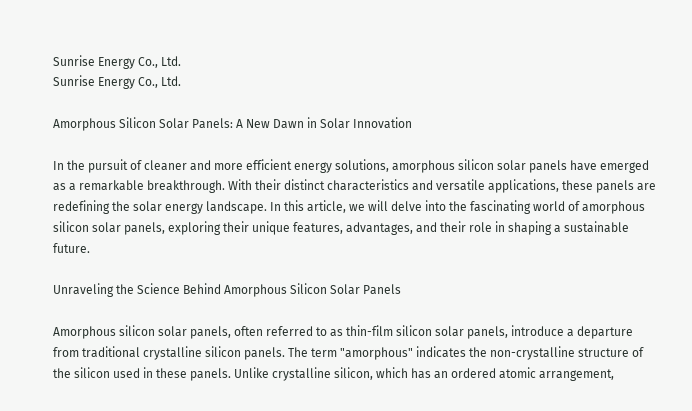Sunrise Energy Co., Ltd.
Sunrise Energy Co., Ltd.

Amorphous Silicon Solar Panels: A New Dawn in Solar Innovation

In the pursuit of cleaner and more efficient energy solutions, amorphous silicon solar panels have emerged as a remarkable breakthrough. With their distinct characteristics and versatile applications, these panels are redefining the solar energy landscape. In this article, we will delve into the fascinating world of amorphous silicon solar panels, exploring their unique features, advantages, and their role in shaping a sustainable future.

Unraveling the Science Behind Amorphous Silicon Solar Panels

Amorphous silicon solar panels, often referred to as thin-film silicon solar panels, introduce a departure from traditional crystalline silicon panels. The term "amorphous" indicates the non-crystalline structure of the silicon used in these panels. Unlike crystalline silicon, which has an ordered atomic arrangement,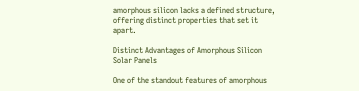amorphous silicon lacks a defined structure, offering distinct properties that set it apart.

Distinct Advantages of Amorphous Silicon Solar Panels

One of the standout features of amorphous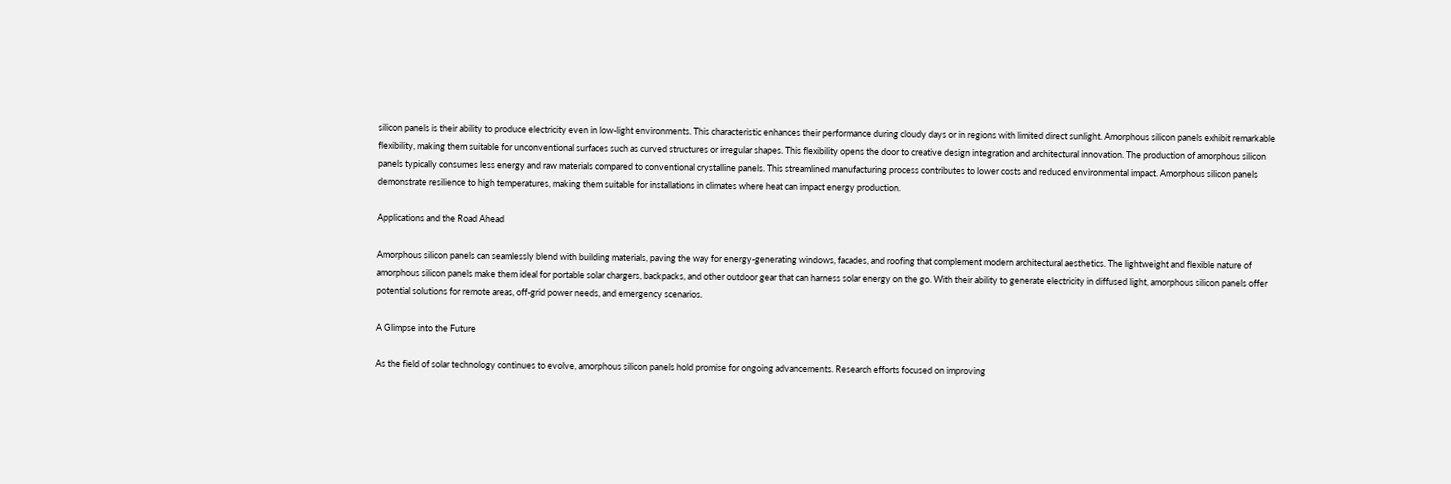silicon panels is their ability to produce electricity even in low-light environments. This characteristic enhances their performance during cloudy days or in regions with limited direct sunlight. Amorphous silicon panels exhibit remarkable flexibility, making them suitable for unconventional surfaces such as curved structures or irregular shapes. This flexibility opens the door to creative design integration and architectural innovation. The production of amorphous silicon panels typically consumes less energy and raw materials compared to conventional crystalline panels. This streamlined manufacturing process contributes to lower costs and reduced environmental impact. Amorphous silicon panels demonstrate resilience to high temperatures, making them suitable for installations in climates where heat can impact energy production.

Applications and the Road Ahead

Amorphous silicon panels can seamlessly blend with building materials, paving the way for energy-generating windows, facades, and roofing that complement modern architectural aesthetics. The lightweight and flexible nature of amorphous silicon panels make them ideal for portable solar chargers, backpacks, and other outdoor gear that can harness solar energy on the go. With their ability to generate electricity in diffused light, amorphous silicon panels offer potential solutions for remote areas, off-grid power needs, and emergency scenarios.

A Glimpse into the Future

As the field of solar technology continues to evolve, amorphous silicon panels hold promise for ongoing advancements. Research efforts focused on improving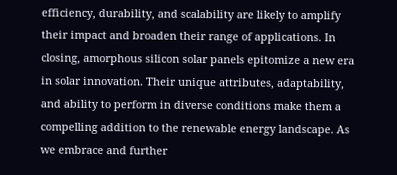efficiency, durability, and scalability are likely to amplify their impact and broaden their range of applications. In closing, amorphous silicon solar panels epitomize a new era in solar innovation. Their unique attributes, adaptability, and ability to perform in diverse conditions make them a compelling addition to the renewable energy landscape. As we embrace and further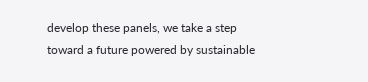develop these panels, we take a step toward a future powered by sustainable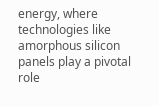energy, where technologies like amorphous silicon panels play a pivotal role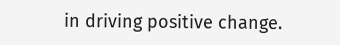in driving positive change.